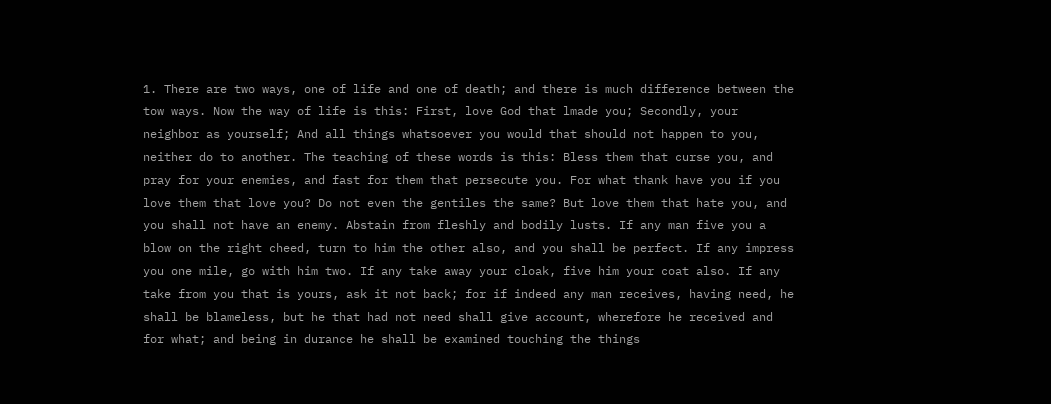1. There are two ways, one of life and one of death; and there is much difference between the tow ways. Now the way of life is this: First, love God that lmade you; Secondly, your neighbor as yourself; And all things whatsoever you would that should not happen to you, neither do to another. The teaching of these words is this: Bless them that curse you, and pray for your enemies, and fast for them that persecute you. For what thank have you if you love them that love you? Do not even the gentiles the same? But love them that hate you, and you shall not have an enemy. Abstain from fleshly and bodily lusts. If any man five you a blow on the right cheed, turn to him the other also, and you shall be perfect. If any impress you one mile, go with him two. If any take away your cloak, five him your coat also. If any take from you that is yours, ask it not back; for if indeed any man receives, having need, he shall be blameless, but he that had not need shall give account, wherefore he received and for what; and being in durance he shall be examined touching the things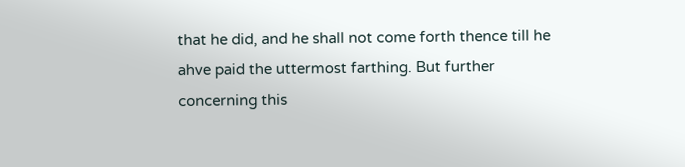that he did, and he shall not come forth thence till he ahve paid the uttermost farthing. But further concerning this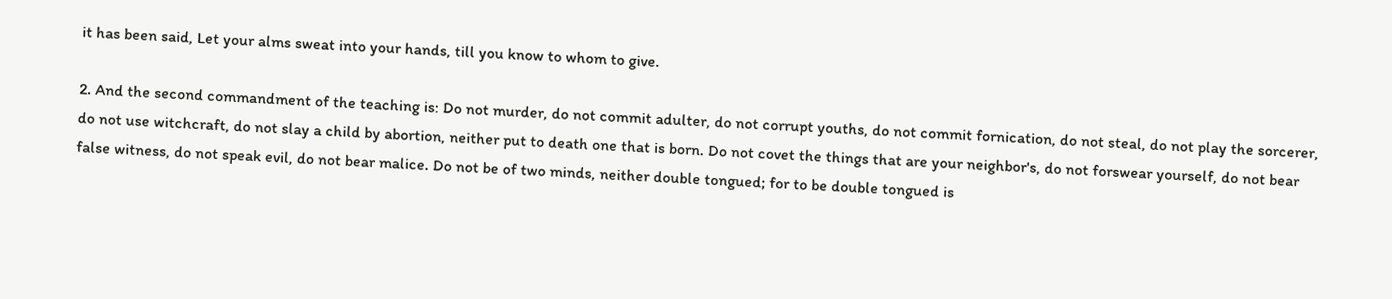it has been said, Let your alms sweat into your hands, till you know to whom to give.

2. And the second commandment of the teaching is: Do not murder, do not commit adulter, do not corrupt youths, do not commit fornication, do not steal, do not play the sorcerer, do not use witchcraft, do not slay a child by abortion, neither put to death one that is born. Do not covet the things that are your neighbor's, do not forswear yourself, do not bear false witness, do not speak evil, do not bear malice. Do not be of two minds, neither double tongued; for to be double tongued is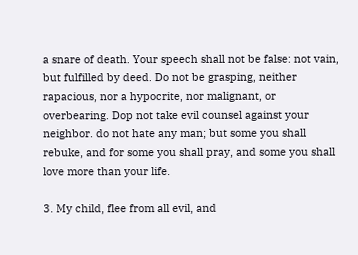a snare of death. Your speech shall not be false: not vain, but fulfilled by deed. Do not be grasping, neither rapacious, nor a hypocrite, nor malignant, or overbearing. Dop not take evil counsel against your neighbor. do not hate any man; but some you shall rebuke, and for some you shall pray, and some you shall love more than your life.

3. My child, flee from all evil, and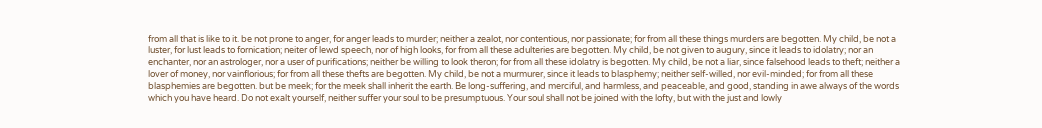from all that is like to it. be not prone to anger, for anger leads to murder; neither a zealot, nor contentious, nor passionate; for from all these things murders are begotten. My child, be not a luster, for lust leads to fornication; neiter of lewd speech, nor of high looks, for from all these adulteries are begotten. My child, be not given to augury, since it leads to idolatry; nor an enchanter, nor an astrologer, nor a user of purifications; neither be willing to look theron; for from all these idolatry is begotten. My child, be not a liar, since falsehood leads to theft; neither a lover of money, nor vainflorious; for from all these thefts are begotten. My child, be not a murmurer, since it leads to blasphemy; neither self-willed, nor evil-minded; for from all these blasphemies are begotten. but be meek; for the meek shall inherit the earth. Be long-suffering, and merciful, and harmless, and peaceable, and good, standing in awe always of the words which you have heard. Do not exalt yourself, neither suffer your soul to be presumptuous. Your soul shall not be joined with the lofty, but with the just and lowly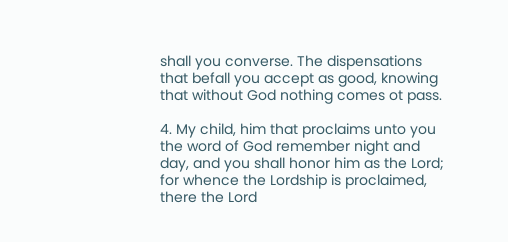shall you converse. The dispensations that befall you accept as good, knowing that without God nothing comes ot pass.

4. My child, him that proclaims unto you the word of God remember night and day, and you shall honor him as the Lord; for whence the Lordship is proclaimed, there the Lord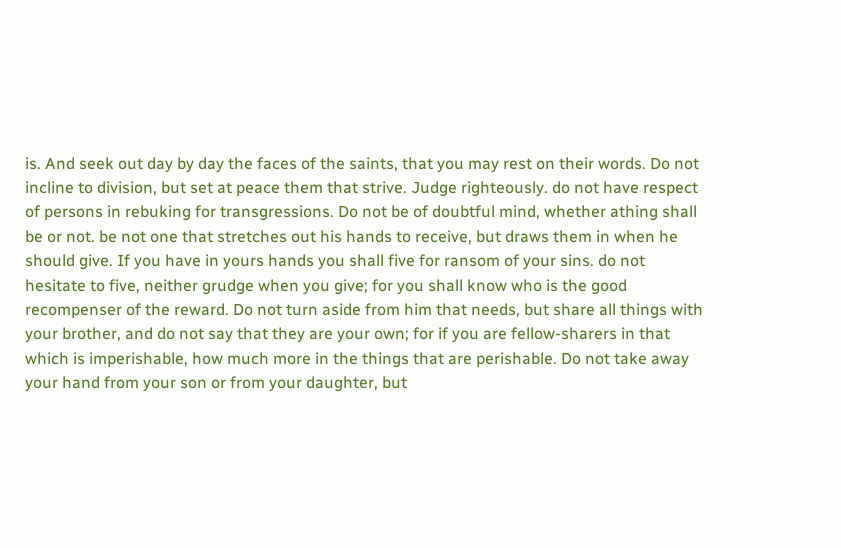is. And seek out day by day the faces of the saints, that you may rest on their words. Do not incline to division, but set at peace them that strive. Judge righteously. do not have respect of persons in rebuking for transgressions. Do not be of doubtful mind, whether athing shall be or not. be not one that stretches out his hands to receive, but draws them in when he should give. If you have in yours hands you shall five for ransom of your sins. do not hesitate to five, neither grudge when you give; for you shall know who is the good recompenser of the reward. Do not turn aside from him that needs, but share all things with your brother, and do not say that they are your own; for if you are fellow-sharers in that which is imperishable, how much more in the things that are perishable. Do not take away your hand from your son or from your daughter, but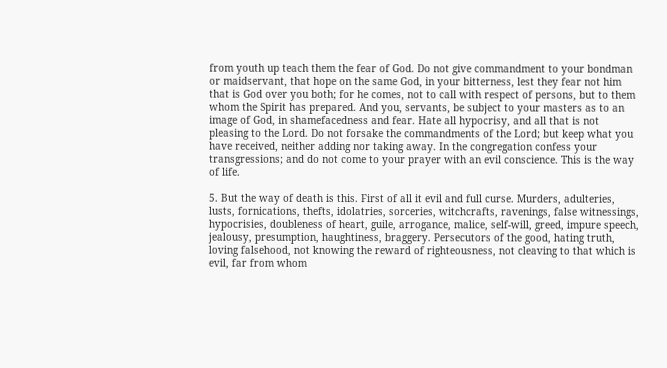from youth up teach them the fear of God. Do not give commandment to your bondman or maidservant, that hope on the same God, in your bitterness, lest they fear not him that is God over you both; for he comes, not to call with respect of persons, but to them whom the Spirit has prepared. And you, servants, be subject to your masters as to an image of God, in shamefacedness and fear. Hate all hypocrisy, and all that is not pleasing to the Lord. Do not forsake the commandments of the Lord; but keep what you have received, neither adding nor taking away. In the congregation confess your transgressions; and do not come to your prayer with an evil conscience. This is the way of life.

5. But the way of death is this. First of all it evil and full curse. Murders, adulteries, lusts, fornications, thefts, idolatries, sorceries, witchcrafts, ravenings, false witnessings, hypocrisies, doubleness of heart, guile, arrogance, malice, self-will, greed, impure speech, jealousy, presumption, haughtiness, braggery. Persecutors of the good, hating truth, loving falsehood, not knowing the reward of righteousness, not cleaving to that which is evil, far from whom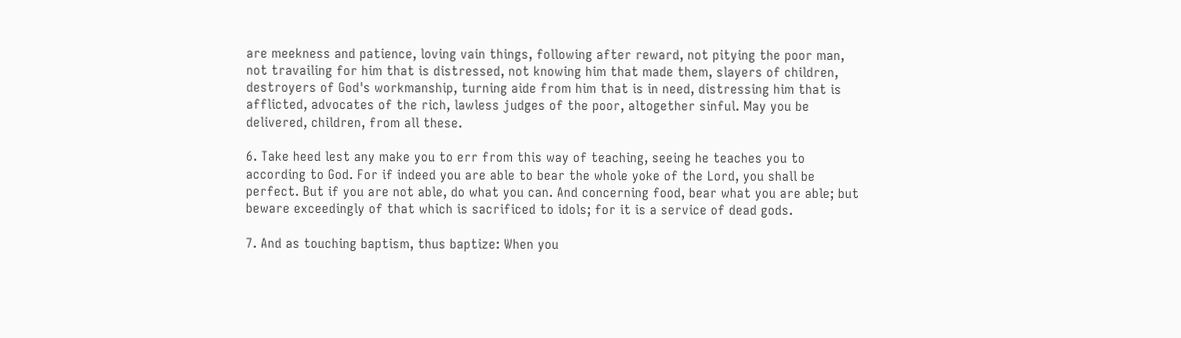are meekness and patience, loving vain things, following after reward, not pitying the poor man, not travailing for him that is distressed, not knowing him that made them, slayers of children, destroyers of God's workmanship, turning aide from him that is in need, distressing him that is afflicted, advocates of the rich, lawless judges of the poor, altogether sinful. May you be delivered, children, from all these.

6. Take heed lest any make you to err from this way of teaching, seeing he teaches you to according to God. For if indeed you are able to bear the whole yoke of the Lord, you shall be perfect. But if you are not able, do what you can. And concerning food, bear what you are able; but beware exceedingly of that which is sacrificed to idols; for it is a service of dead gods.

7. And as touching baptism, thus baptize: When you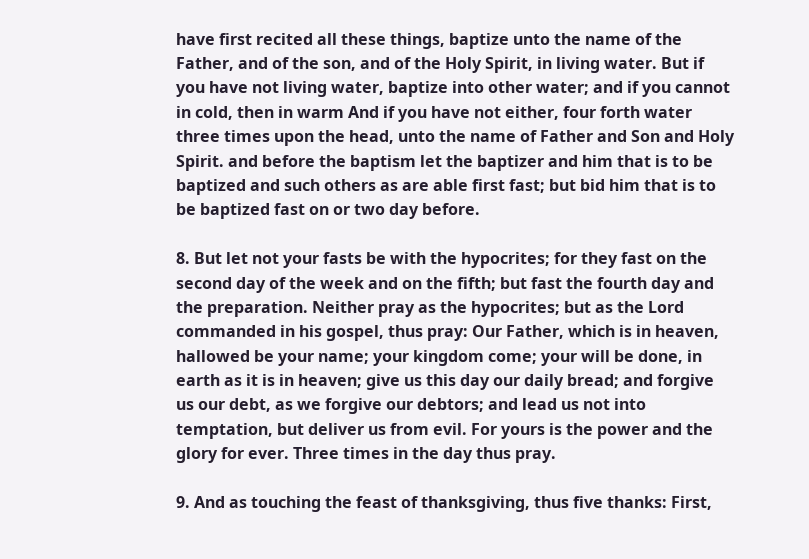have first recited all these things, baptize unto the name of the Father, and of the son, and of the Holy Spirit, in living water. But if you have not living water, baptize into other water; and if you cannot in cold, then in warm And if you have not either, four forth water three times upon the head, unto the name of Father and Son and Holy Spirit. and before the baptism let the baptizer and him that is to be baptized and such others as are able first fast; but bid him that is to be baptized fast on or two day before.

8. But let not your fasts be with the hypocrites; for they fast on the second day of the week and on the fifth; but fast the fourth day and the preparation. Neither pray as the hypocrites; but as the Lord commanded in his gospel, thus pray: Our Father, which is in heaven, hallowed be your name; your kingdom come; your will be done, in earth as it is in heaven; give us this day our daily bread; and forgive us our debt, as we forgive our debtors; and lead us not into temptation, but deliver us from evil. For yours is the power and the glory for ever. Three times in the day thus pray.

9. And as touching the feast of thanksgiving, thus five thanks: First,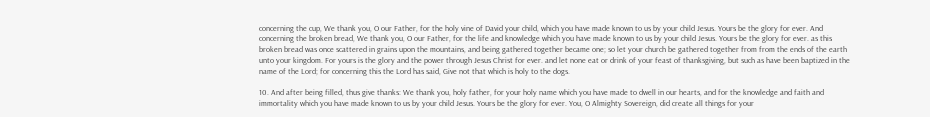concerning the cup, We thank you, O our Father, for the holy vine of David your child, which you have made known to us by your child Jesus. Yours be the glory for ever. And concerning the broken bread, We thank you, O our Father, for the life and knowledge which you have made known to us by your child Jesus. Yours be the glory for ever. as this broken bread was once scattered in grains upon the mountains, and being gathered together became one; so let your church be gathered together from from the ends of the earth unto your kingdom. For yours is the glory and the power through Jesus Christ for ever. and let none eat or drink of your feast of thanksgiving, but such as have been baptized in the name of the Lord; for concerning this the Lord has said, Give not that which is holy to the dogs.

10. And after being filled, thus give thanks: We thank you, holy father, for your holy name which you have made to dwell in our hearts, and for the knowledge and faith and immortality which you have made known to us by your child Jesus. Yours be the glory for ever. You, O Almighty Sovereign, did create all things for your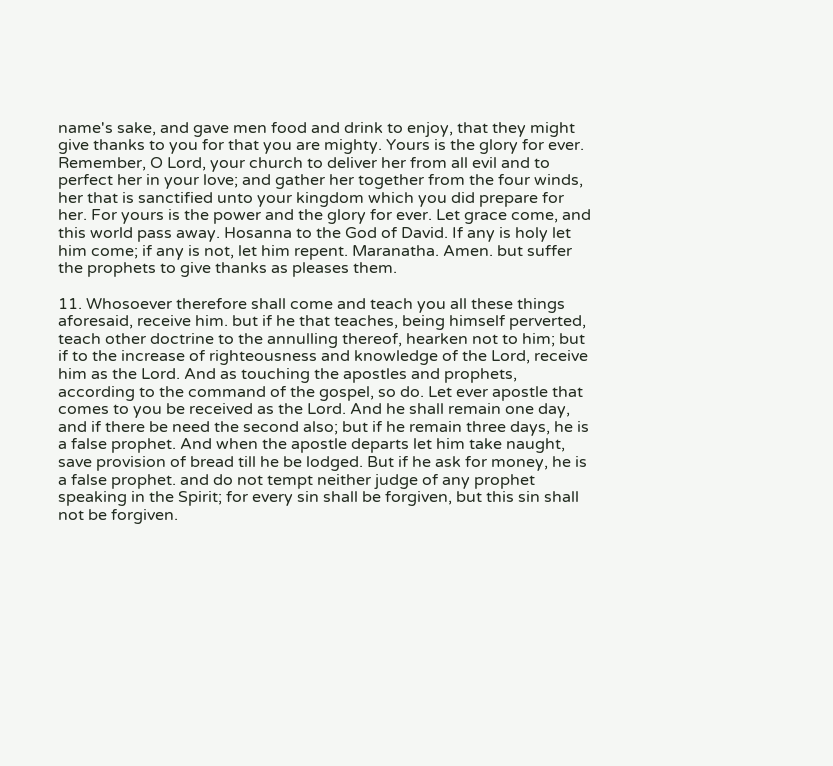name's sake, and gave men food and drink to enjoy, that they might give thanks to you for that you are mighty. Yours is the glory for ever. Remember, O Lord, your church to deliver her from all evil and to perfect her in your love; and gather her together from the four winds, her that is sanctified unto your kingdom which you did prepare for her. For yours is the power and the glory for ever. Let grace come, and this world pass away. Hosanna to the God of David. If any is holy let him come; if any is not, let him repent. Maranatha. Amen. but suffer the prophets to give thanks as pleases them.

11. Whosoever therefore shall come and teach you all these things aforesaid, receive him. but if he that teaches, being himself perverted, teach other doctrine to the annulling thereof, hearken not to him; but if to the increase of righteousness and knowledge of the Lord, receive him as the Lord. And as touching the apostles and prophets, according to the command of the gospel, so do. Let ever apostle that comes to you be received as the Lord. And he shall remain one day, and if there be need the second also; but if he remain three days, he is a false prophet. And when the apostle departs let him take naught, save provision of bread till he be lodged. But if he ask for money, he is a false prophet. and do not tempt neither judge of any prophet speaking in the Spirit; for every sin shall be forgiven, but this sin shall not be forgiven.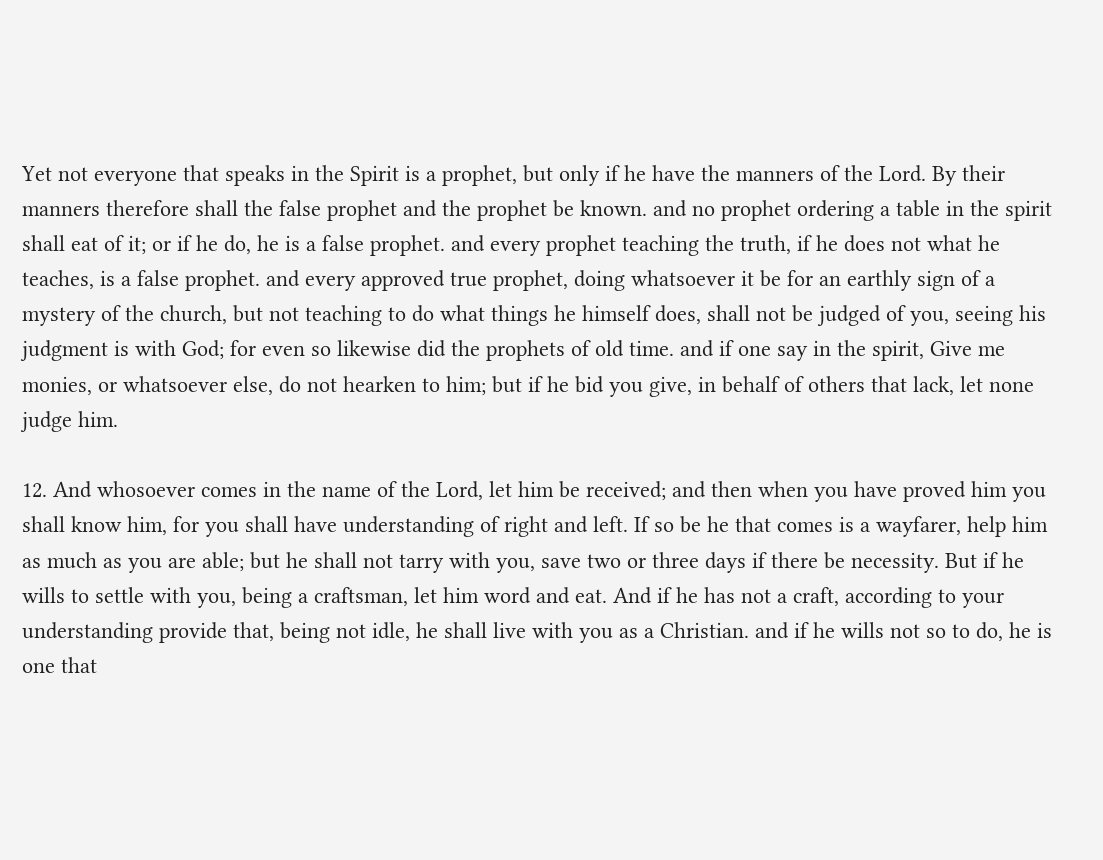Yet not everyone that speaks in the Spirit is a prophet, but only if he have the manners of the Lord. By their manners therefore shall the false prophet and the prophet be known. and no prophet ordering a table in the spirit shall eat of it; or if he do, he is a false prophet. and every prophet teaching the truth, if he does not what he teaches, is a false prophet. and every approved true prophet, doing whatsoever it be for an earthly sign of a mystery of the church, but not teaching to do what things he himself does, shall not be judged of you, seeing his judgment is with God; for even so likewise did the prophets of old time. and if one say in the spirit, Give me monies, or whatsoever else, do not hearken to him; but if he bid you give, in behalf of others that lack, let none judge him.

12. And whosoever comes in the name of the Lord, let him be received; and then when you have proved him you shall know him, for you shall have understanding of right and left. If so be he that comes is a wayfarer, help him as much as you are able; but he shall not tarry with you, save two or three days if there be necessity. But if he wills to settle with you, being a craftsman, let him word and eat. And if he has not a craft, according to your understanding provide that, being not idle, he shall live with you as a Christian. and if he wills not so to do, he is one that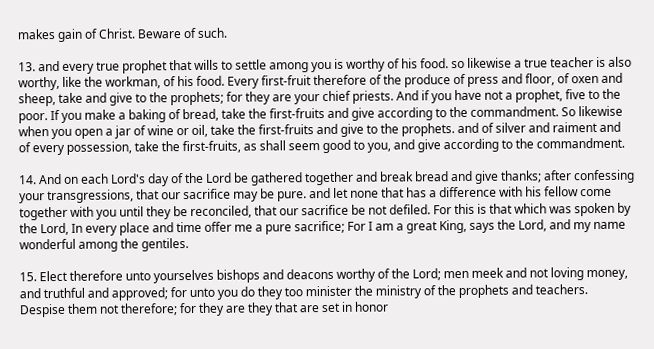makes gain of Christ. Beware of such.

13. and every true prophet that wills to settle among you is worthy of his food. so likewise a true teacher is also worthy, like the workman, of his food. Every first-fruit therefore of the produce of press and floor, of oxen and sheep, take and give to the prophets; for they are your chief priests. And if you have not a prophet, five to the poor. If you make a baking of bread, take the first-fruits and give according to the commandment. So likewise when you open a jar of wine or oil, take the first-fruits and give to the prophets. and of silver and raiment and of every possession, take the first-fruits, as shall seem good to you, and give according to the commandment.

14. And on each Lord's day of the Lord be gathered together and break bread and give thanks; after confessing your transgressions, that our sacrifice may be pure. and let none that has a difference with his fellow come together with you until they be reconciled, that our sacrifice be not defiled. For this is that which was spoken by the Lord, In every place and time offer me a pure sacrifice; For I am a great King, says the Lord, and my name wonderful among the gentiles.

15. Elect therefore unto yourselves bishops and deacons worthy of the Lord; men meek and not loving money, and truthful and approved; for unto you do they too minister the ministry of the prophets and teachers. Despise them not therefore; for they are they that are set in honor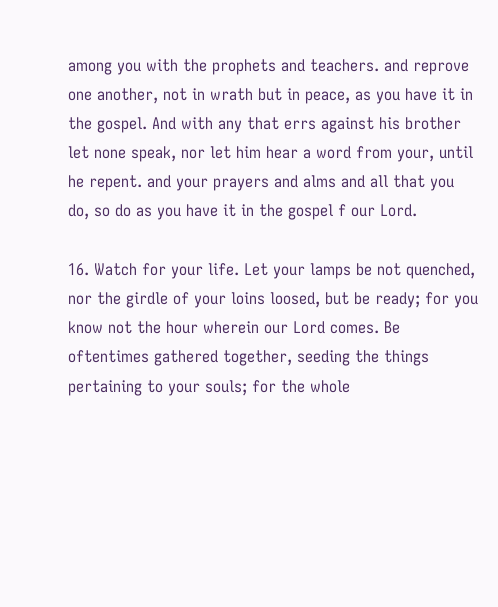among you with the prophets and teachers. and reprove one another, not in wrath but in peace, as you have it in the gospel. And with any that errs against his brother let none speak, nor let him hear a word from your, until he repent. and your prayers and alms and all that you do, so do as you have it in the gospel f our Lord.

16. Watch for your life. Let your lamps be not quenched, nor the girdle of your loins loosed, but be ready; for you know not the hour wherein our Lord comes. Be oftentimes gathered together, seeding the things pertaining to your souls; for the whole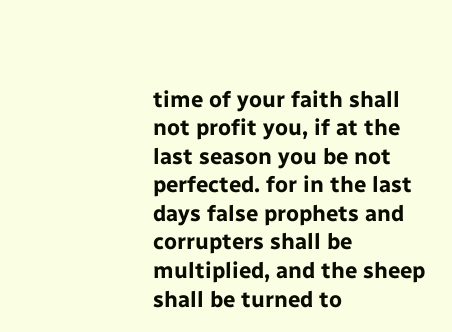time of your faith shall not profit you, if at the last season you be not perfected. for in the last days false prophets and corrupters shall be multiplied, and the sheep shall be turned to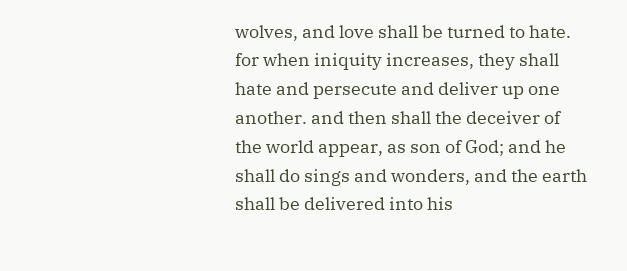wolves, and love shall be turned to hate. for when iniquity increases, they shall hate and persecute and deliver up one another. and then shall the deceiver of the world appear, as son of God; and he shall do sings and wonders, and the earth shall be delivered into his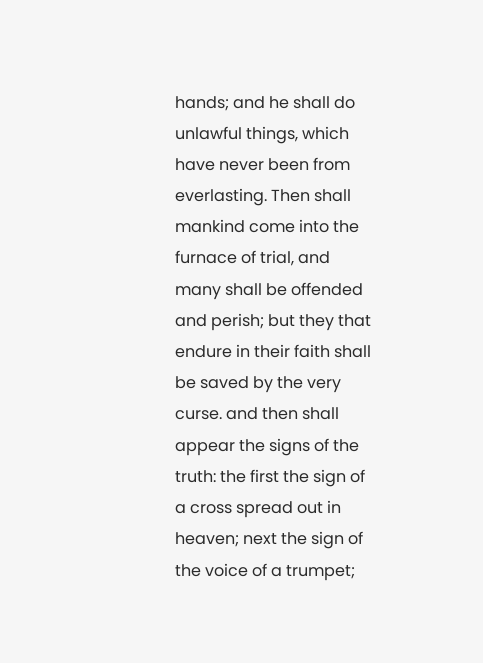hands; and he shall do unlawful things, which have never been from everlasting. Then shall mankind come into the furnace of trial, and many shall be offended and perish; but they that endure in their faith shall be saved by the very curse. and then shall appear the signs of the truth: the first the sign of a cross spread out in heaven; next the sign of the voice of a trumpet;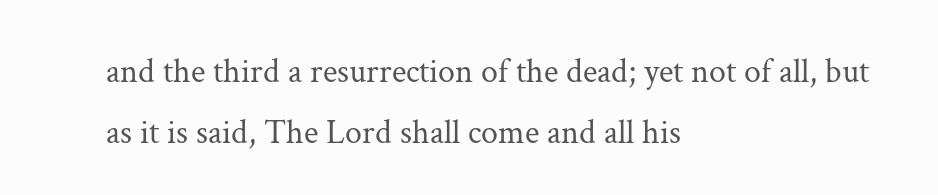and the third a resurrection of the dead; yet not of all, but as it is said, The Lord shall come and all his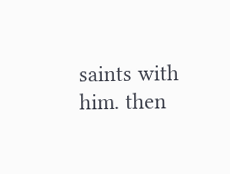saints with him. then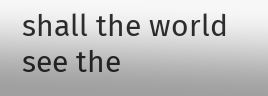shall the world see the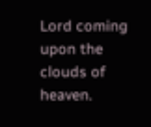Lord coming upon the clouds of heaven.